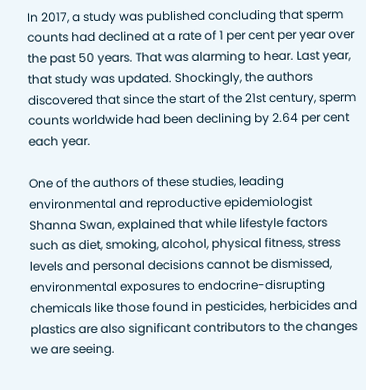In 2017, a study was published concluding that sperm counts had declined at a rate of 1 per cent per year over the past 50 years. That was alarming to hear. Last year, that study was updated. Shockingly, the authors discovered that since the start of the 21st century, sperm counts worldwide had been declining by 2.64 per cent each year.

One of the authors of these studies, leading environmental and reproductive epidemiologist Shanna Swan, explained that while lifestyle factors such as diet, smoking, alcohol, physical fitness, stress levels and personal decisions cannot be dismissed, environmental exposures to endocrine-disrupting chemicals like those found in pesticides, herbicides and plastics are also significant contributors to the changes we are seeing.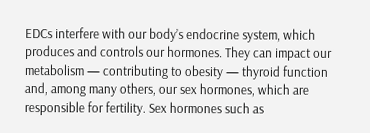EDCs interfere with our body’s endocrine system, which produces and controls our hormones. They can impact our metabolism — contributing to obesity — thyroid function and, among many others, our sex hormones, which are responsible for fertility. Sex hormones such as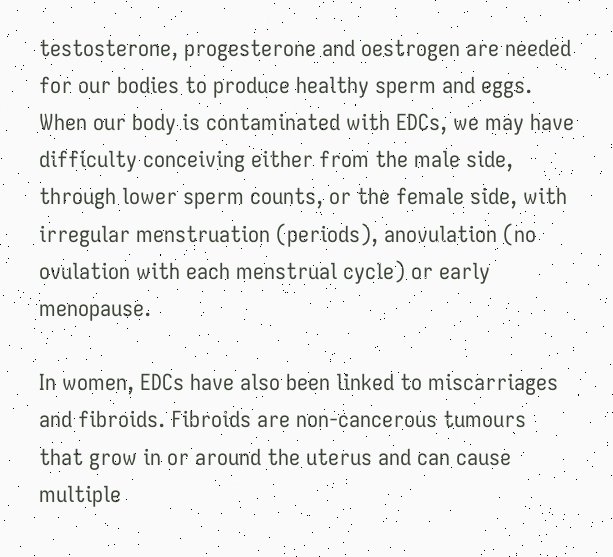testosterone, progesterone and oestrogen are needed for our bodies to produce healthy sperm and eggs. When our body is contaminated with EDCs, we may have difficulty conceiving either from the male side, through lower sperm counts, or the female side, with irregular menstruation (periods), anovulation (no ovulation with each menstrual cycle) or early menopause.

In women, EDCs have also been linked to miscarriages and fibroids. Fibroids are non-cancerous tumours that grow in or around the uterus and can cause multiple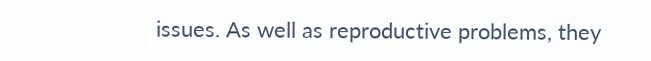issues. As well as reproductive problems, they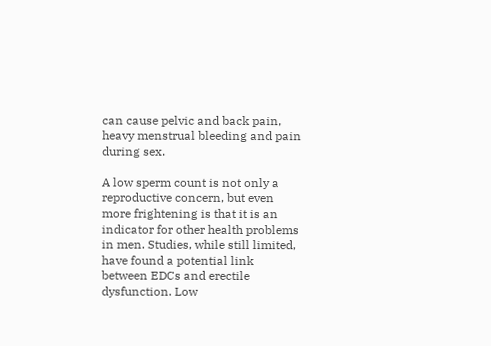can cause pelvic and back pain, heavy menstrual bleeding and pain during sex.

A low sperm count is not only a reproductive concern, but even more frightening is that it is an indicator for other health problems in men. Studies, while still limited, have found a potential link between EDCs and erectile dysfunction. Low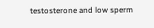testosterone and low sperm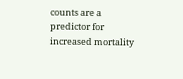counts are a predictor for increased mortality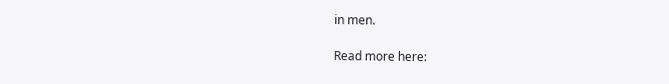in men.

Read more here: